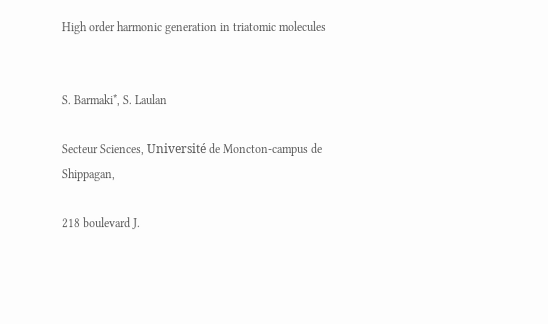High order harmonic generation in triatomic molecules


S. Barmaki*, S. Laulan

Secteur Sciences, Université de Moncton-campus de Shippagan,

218 boulevard J.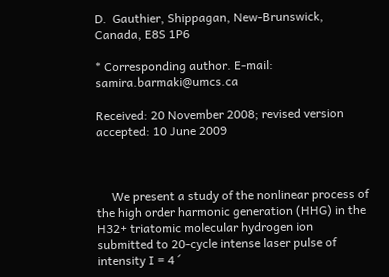D.  Gauthier, Shippagan, New-Brunswick, Canada, E8S 1P6

* Corresponding author. E-mail: samira.barmaki@umcs.ca

Received: 20 November 2008; revised version accepted: 10 June 2009



     We present a study of the nonlinear process of the high order harmonic generation (HHG) in the H32+ triatomic molecular hydrogen ion submitted to 20-cycle intense laser pulse of intensity I = 4 ´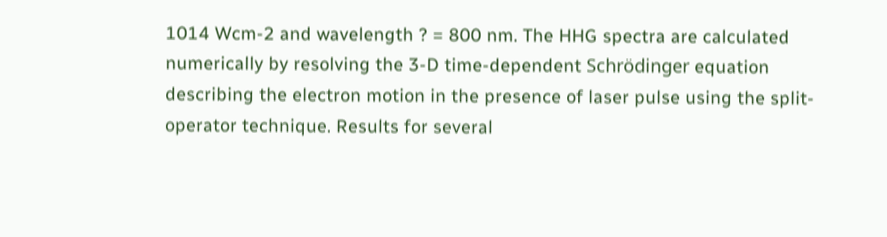1014 Wcm-2 and wavelength ? = 800 nm. The HHG spectra are calculated numerically by resolving the 3-D time-dependent Schrödinger equation describing the electron motion in the presence of laser pulse using the split-operator technique. Results for several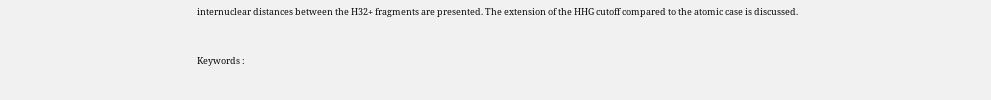internuclear distances between the H32+ fragments are presented. The extension of the HHG cutoff compared to the atomic case is discussed.


Keywords :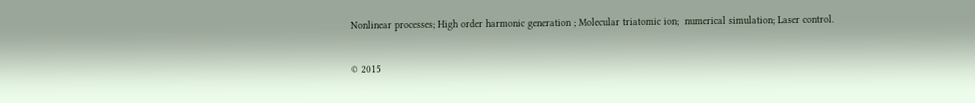Nonlinear processes; High order harmonic generation ; Molecular triatomic ion;  numerical simulation; Laser control.

© 2015